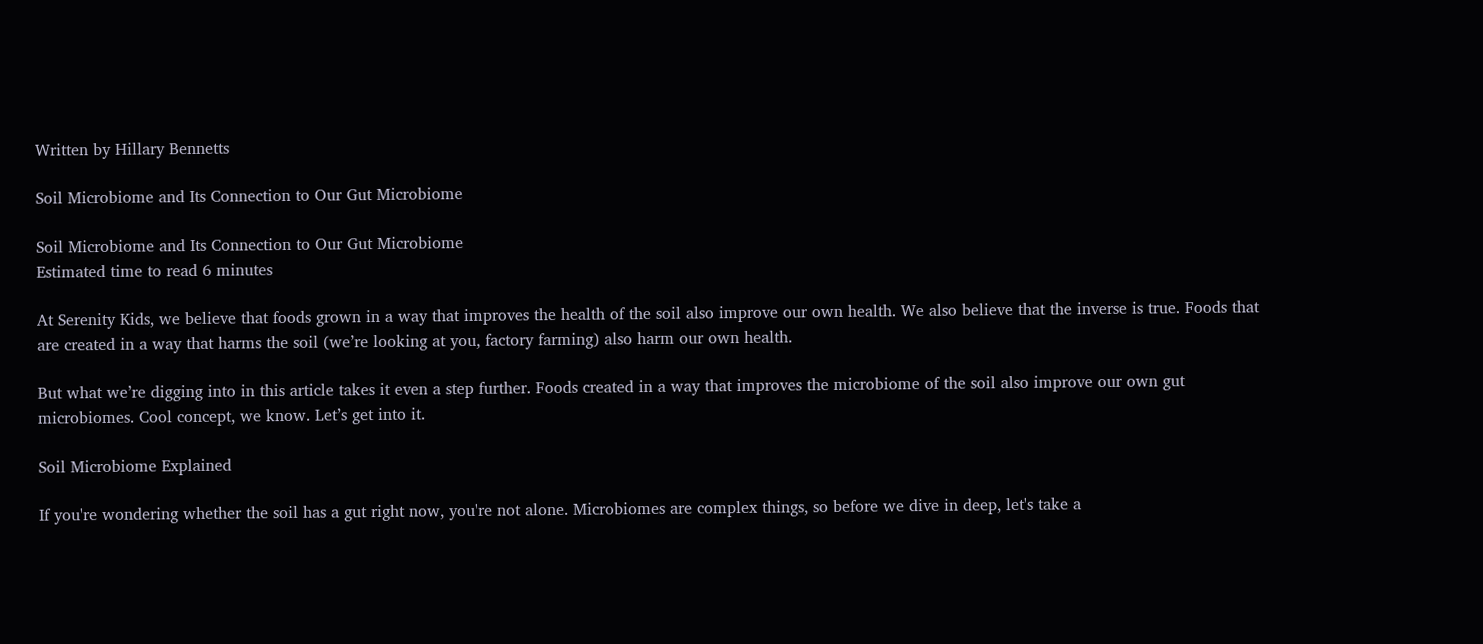Written by Hillary Bennetts

Soil Microbiome and Its Connection to Our Gut Microbiome

Soil Microbiome and Its Connection to Our Gut Microbiome
Estimated time to read 6 minutes

At Serenity Kids, we believe that foods grown in a way that improves the health of the soil also improve our own health. We also believe that the inverse is true. Foods that are created in a way that harms the soil (we’re looking at you, factory farming) also harm our own health.

But what we’re digging into in this article takes it even a step further. Foods created in a way that improves the microbiome of the soil also improve our own gut microbiomes. Cool concept, we know. Let’s get into it.

Soil Microbiome Explained

If you're wondering whether the soil has a gut right now, you're not alone. Microbiomes are complex things, so before we dive in deep, let's take a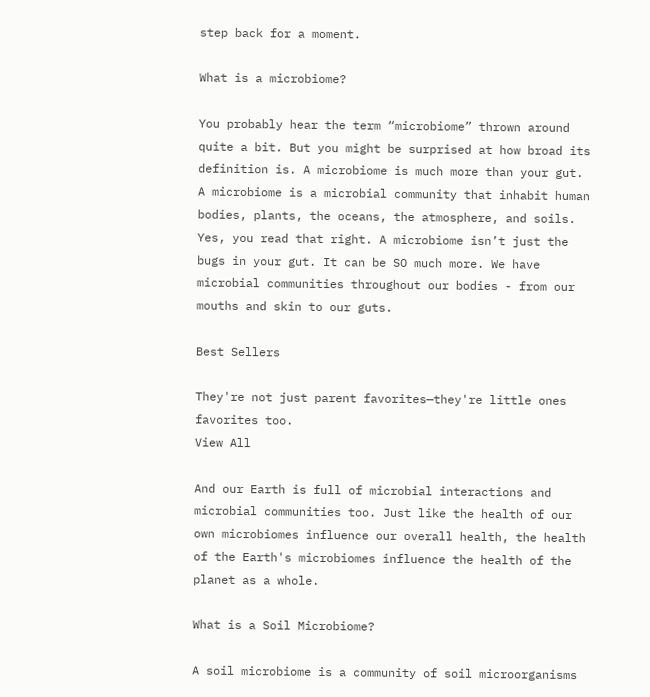step back for a moment.

What is a microbiome?

You probably hear the term “microbiome” thrown around quite a bit. But you might be surprised at how broad its definition is. A microbiome is much more than your gut. A microbiome is a microbial community that inhabit human bodies, plants, the oceans, the atmosphere, and soils. Yes, you read that right. A microbiome isn’t just the bugs in your gut. It can be SO much more. We have microbial communities throughout our bodies - from our mouths and skin to our guts.

Best Sellers

They're not just parent favorites—they're little ones favorites too.
View All

And our Earth is full of microbial interactions and microbial communities too. Just like the health of our own microbiomes influence our overall health, the health of the Earth's microbiomes influence the health of the planet as a whole.

What is a Soil Microbiome?

A soil microbiome is a community of soil microorganisms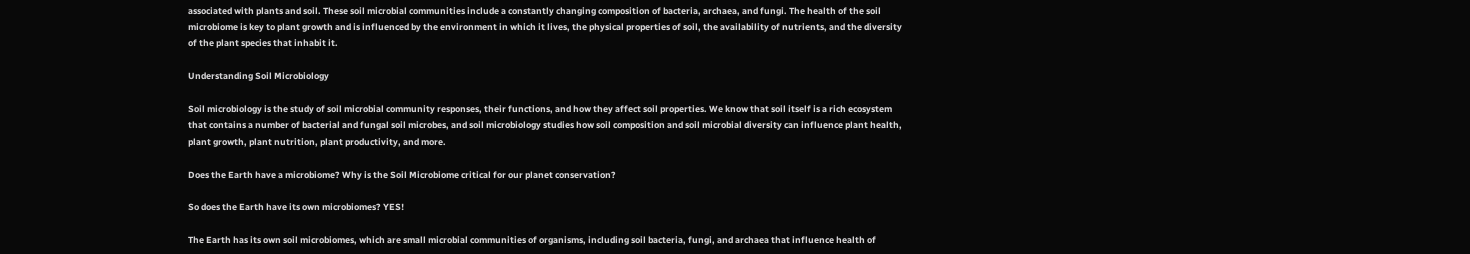associated with plants and soil. These soil microbial communities include a constantly changing composition of bacteria, archaea, and fungi. The health of the soil microbiome is key to plant growth and is influenced by the environment in which it lives, the physical properties of soil, the availability of nutrients, and the diversity of the plant species that inhabit it.

Understanding Soil Microbiology

Soil microbiology is the study of soil microbial community responses, their functions, and how they affect soil properties. We know that soil itself is a rich ecosystem that contains a number of bacterial and fungal soil microbes, and soil microbiology studies how soil composition and soil microbial diversity can influence plant health, plant growth, plant nutrition, plant productivity, and more.

Does the Earth have a microbiome? Why is the Soil Microbiome critical for our planet conservation?

So does the Earth have its own microbiomes? YES!

The Earth has its own soil microbiomes, which are small microbial communities of organisms, including soil bacteria, fungi, and archaea that influence health of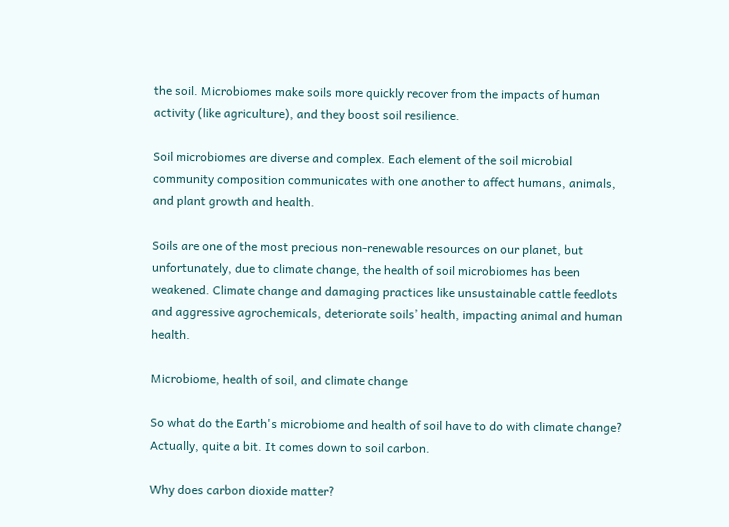the soil. Microbiomes make soils more quickly recover from the impacts of human activity (like agriculture), and they boost soil resilience.

Soil microbiomes are diverse and complex. Each element of the soil microbial community composition communicates with one another to affect humans, animals, and plant growth and health.

Soils are one of the most precious non-renewable resources on our planet, but unfortunately, due to climate change, the health of soil microbiomes has been weakened. Climate change and damaging practices like unsustainable cattle feedlots and aggressive agrochemicals, deteriorate soils’ health, impacting animal and human health.

Microbiome, health of soil, and climate change

So what do the Earth's microbiome and health of soil have to do with climate change? Actually, quite a bit. It comes down to soil carbon.

Why does carbon dioxide matter?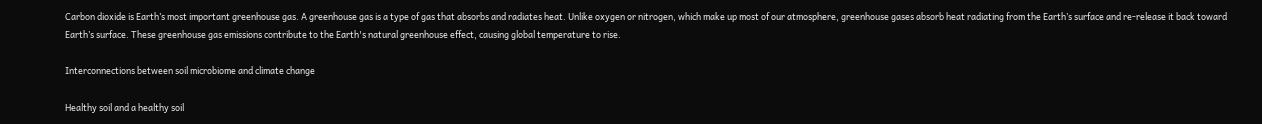Carbon dioxide is Earth’s most important greenhouse gas. A greenhouse gas is a type of gas that absorbs and radiates heat. Unlike oxygen or nitrogen, which make up most of our atmosphere, greenhouse gases absorb heat radiating from the Earth’s surface and re-release it back toward Earth’s surface. These greenhouse gas emissions contribute to the Earth's natural greenhouse effect, causing global temperature to rise.

Interconnections between soil microbiome and climate change

Healthy soil and a healthy soil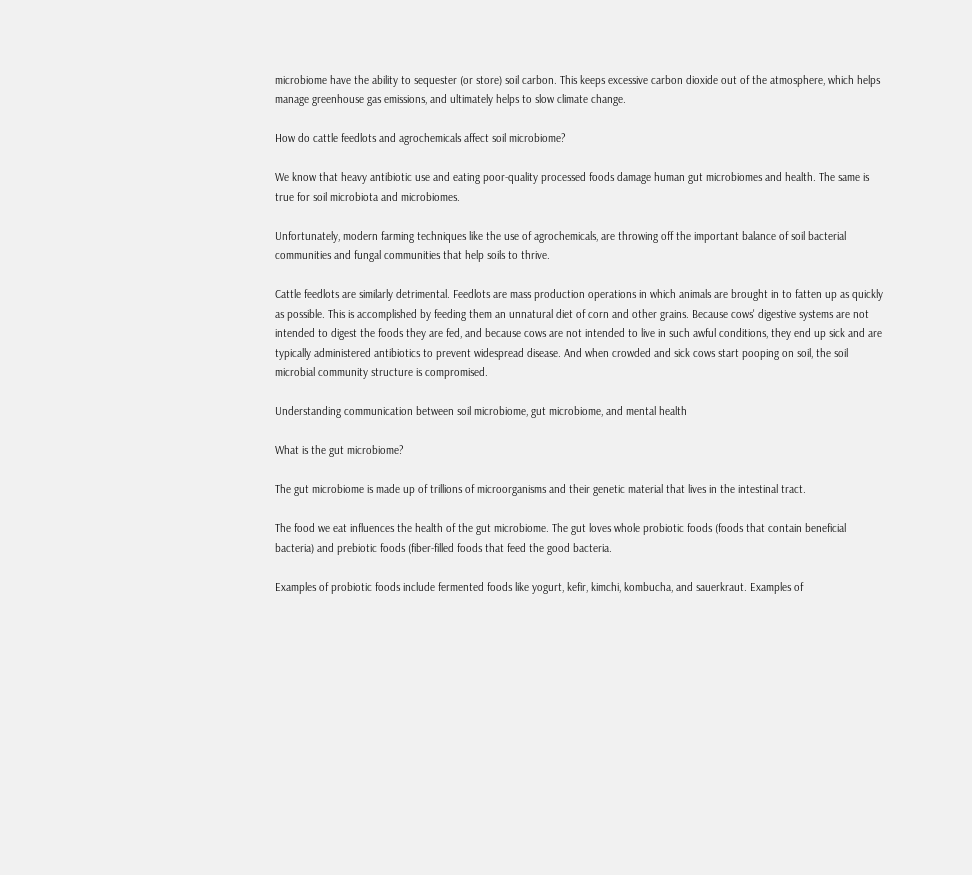microbiome have the ability to sequester (or store) soil carbon. This keeps excessive carbon dioxide out of the atmosphere, which helps manage greenhouse gas emissions, and ultimately helps to slow climate change.

How do cattle feedlots and agrochemicals affect soil microbiome?

We know that heavy antibiotic use and eating poor-quality processed foods damage human gut microbiomes and health. The same is true for soil microbiota and microbiomes.

Unfortunately, modern farming techniques like the use of agrochemicals, are throwing off the important balance of soil bacterial communities and fungal communities that help soils to thrive.

Cattle feedlots are similarly detrimental. Feedlots are mass production operations in which animals are brought in to fatten up as quickly as possible. This is accomplished by feeding them an unnatural diet of corn and other grains. Because cows' digestive systems are not intended to digest the foods they are fed, and because cows are not intended to live in such awful conditions, they end up sick and are typically administered antibiotics to prevent widespread disease. And when crowded and sick cows start pooping on soil, the soil microbial community structure is compromised.

Understanding communication between soil microbiome, gut microbiome, and mental health

What is the gut microbiome?

The gut microbiome is made up of trillions of microorganisms and their genetic material that lives in the intestinal tract.

The food we eat influences the health of the gut microbiome. The gut loves whole probiotic foods (foods that contain beneficial bacteria) and prebiotic foods (fiber-filled foods that feed the good bacteria.

Examples of probiotic foods include fermented foods like yogurt, kefir, kimchi, kombucha, and sauerkraut. Examples of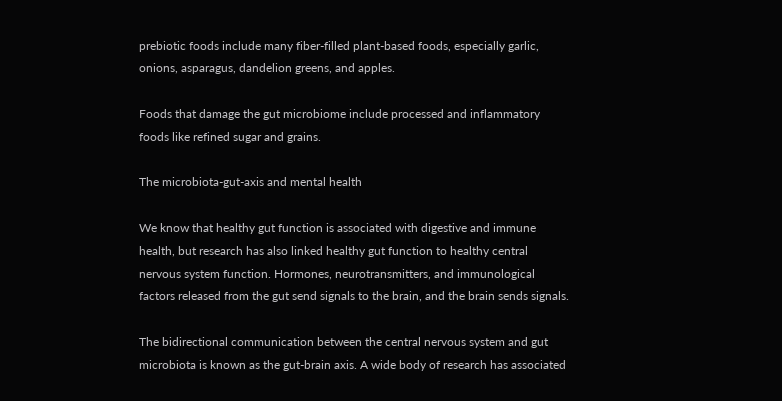prebiotic foods include many fiber-filled plant-based foods, especially garlic, onions, asparagus, dandelion greens, and apples.

Foods that damage the gut microbiome include processed and inflammatory foods like refined sugar and grains.

The microbiota-gut-axis and mental health

We know that healthy gut function is associated with digestive and immune health, but research has also linked healthy gut function to healthy central nervous system function. Hormones, neurotransmitters, and immunological factors released from the gut send signals to the brain, and the brain sends signals.

The bidirectional communication between the central nervous system and gut microbiota is known as the gut-brain axis. A wide body of research has associated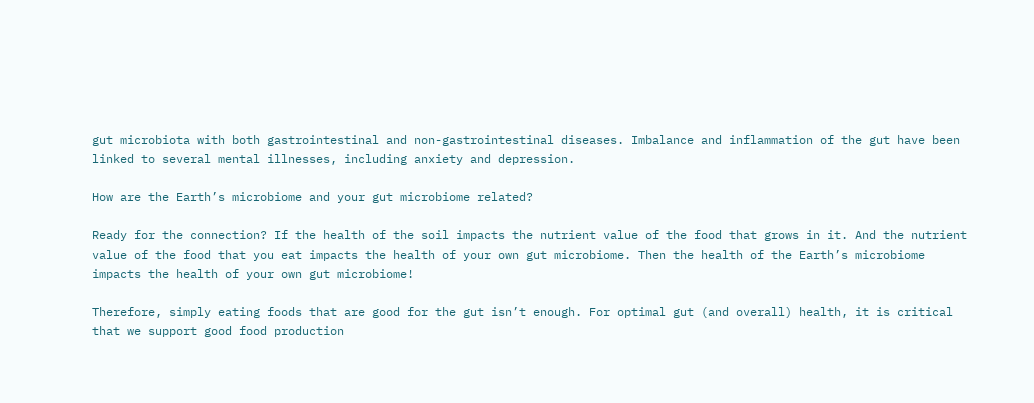gut microbiota with both gastrointestinal and non-gastrointestinal diseases. Imbalance and inflammation of the gut have been linked to several mental illnesses, including anxiety and depression.

How are the Earth’s microbiome and your gut microbiome related?

Ready for the connection? If the health of the soil impacts the nutrient value of the food that grows in it. And the nutrient value of the food that you eat impacts the health of your own gut microbiome. Then the health of the Earth’s microbiome impacts the health of your own gut microbiome!

Therefore, simply eating foods that are good for the gut isn’t enough. For optimal gut (and overall) health, it is critical that we support good food production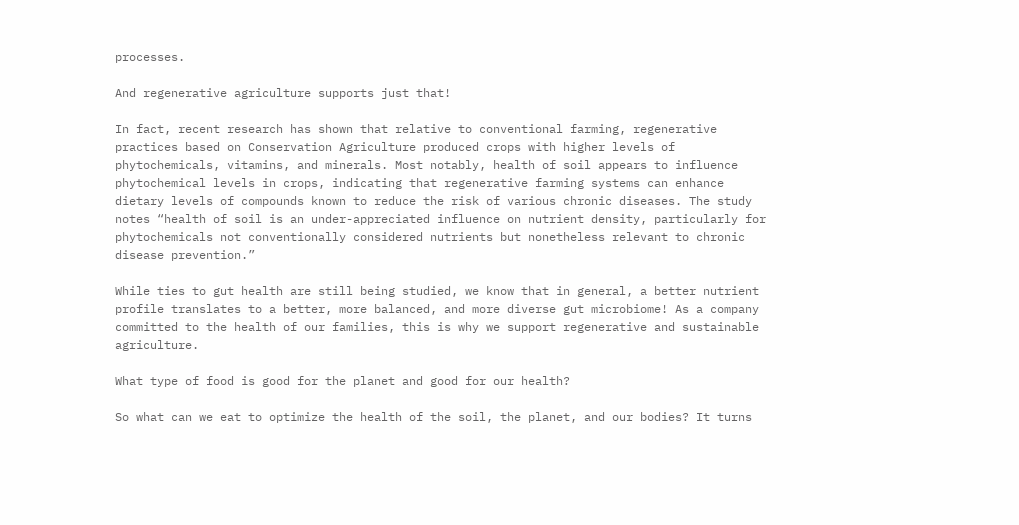processes.

And regenerative agriculture supports just that!

In fact, recent research has shown that relative to conventional farming, regenerative practices based on Conservation Agriculture produced crops with higher levels of phytochemicals, vitamins, and minerals. Most notably, health of soil appears to influence phytochemical levels in crops, indicating that regenerative farming systems can enhance dietary levels of compounds known to reduce the risk of various chronic diseases. The study notes “health of soil is an under-appreciated influence on nutrient density, particularly for phytochemicals not conventionally considered nutrients but nonetheless relevant to chronic disease prevention.”

While ties to gut health are still being studied, we know that in general, a better nutrient profile translates to a better, more balanced, and more diverse gut microbiome! As a company committed to the health of our families, this is why we support regenerative and sustainable agriculture.

What type of food is good for the planet and good for our health?

So what can we eat to optimize the health of the soil, the planet, and our bodies? It turns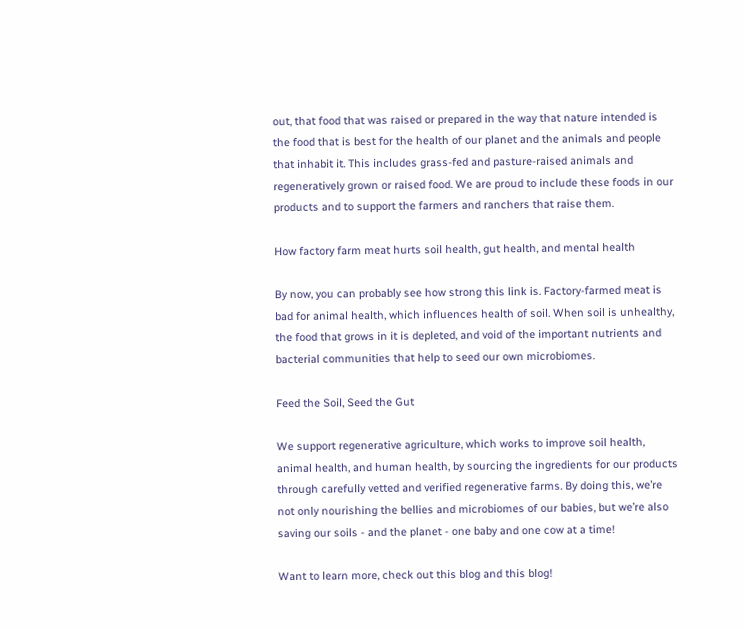out, that food that was raised or prepared in the way that nature intended is the food that is best for the health of our planet and the animals and people that inhabit it. This includes grass-fed and pasture-raised animals and regeneratively grown or raised food. We are proud to include these foods in our products and to support the farmers and ranchers that raise them.

How factory farm meat hurts soil health, gut health, and mental health

By now, you can probably see how strong this link is. Factory-farmed meat is bad for animal health, which influences health of soil. When soil is unhealthy, the food that grows in it is depleted, and void of the important nutrients and bacterial communities that help to seed our own microbiomes.

Feed the Soil, Seed the Gut

We support regenerative agriculture, which works to improve soil health, animal health, and human health, by sourcing the ingredients for our products through carefully vetted and verified regenerative farms. By doing this, we’re not only nourishing the bellies and microbiomes of our babies, but we’re also saving our soils - and the planet - one baby and one cow at a time!

Want to learn more, check out this blog and this blog!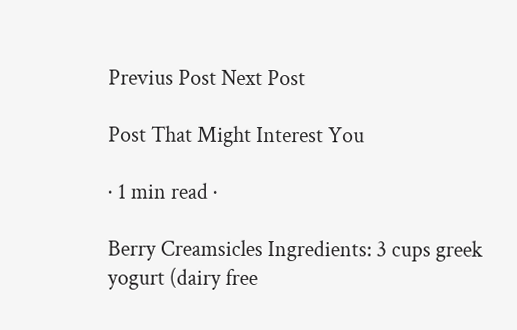Previus Post Next Post

Post That Might Interest You

· 1 min read ·

Berry Creamsicles Ingredients: 3 cups greek yogurt (dairy free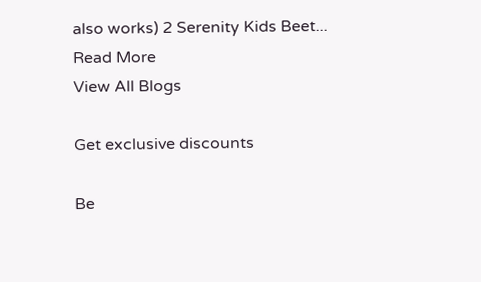also works) 2 Serenity Kids Beet...
Read More
View All Blogs

Get exclusive discounts

Be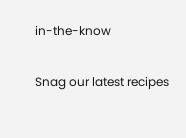in-the-know

Snag our latest recipes